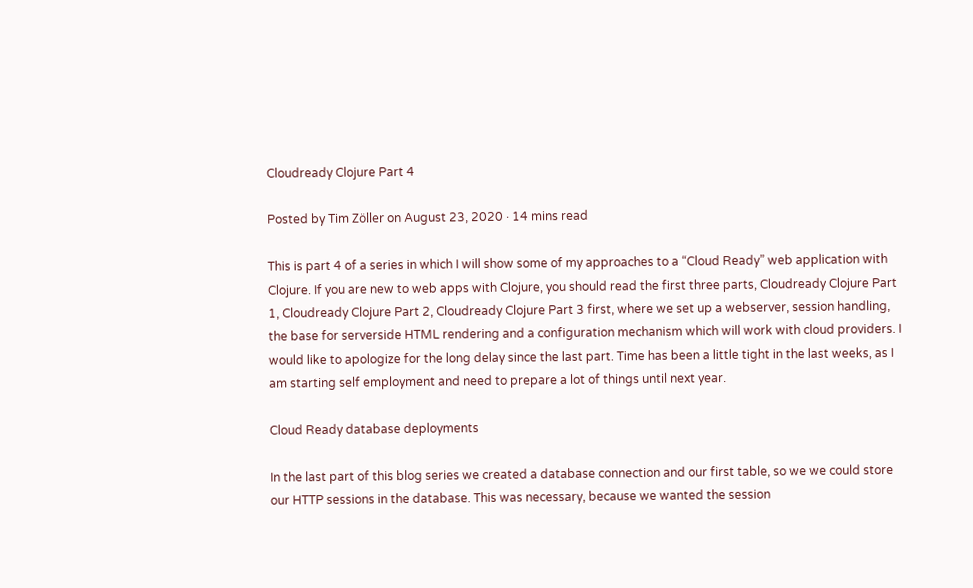Cloudready Clojure Part 4

Posted by Tim Zöller on August 23, 2020 · 14 mins read

This is part 4 of a series in which I will show some of my approaches to a “Cloud Ready” web application with Clojure. If you are new to web apps with Clojure, you should read the first three parts, Cloudready Clojure Part 1, Cloudready Clojure Part 2, Cloudready Clojure Part 3 first, where we set up a webserver, session handling, the base for serverside HTML rendering and a configuration mechanism which will work with cloud providers. I would like to apologize for the long delay since the last part. Time has been a little tight in the last weeks, as I am starting self employment and need to prepare a lot of things until next year.

Cloud Ready database deployments

In the last part of this blog series we created a database connection and our first table, so we we could store our HTTP sessions in the database. This was necessary, because we wanted the session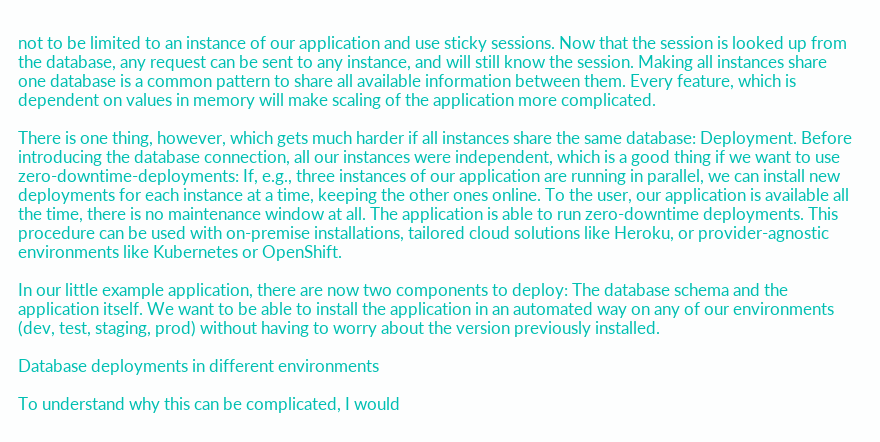not to be limited to an instance of our application and use sticky sessions. Now that the session is looked up from the database, any request can be sent to any instance, and will still know the session. Making all instances share one database is a common pattern to share all available information between them. Every feature, which is dependent on values in memory will make scaling of the application more complicated.

There is one thing, however, which gets much harder if all instances share the same database: Deployment. Before introducing the database connection, all our instances were independent, which is a good thing if we want to use zero-downtime-deployments: If, e.g., three instances of our application are running in parallel, we can install new deployments for each instance at a time, keeping the other ones online. To the user, our application is available all the time, there is no maintenance window at all. The application is able to run zero-downtime deployments. This procedure can be used with on-premise installations, tailored cloud solutions like Heroku, or provider-agnostic environments like Kubernetes or OpenShift.

In our little example application, there are now two components to deploy: The database schema and the application itself. We want to be able to install the application in an automated way on any of our environments (dev, test, staging, prod) without having to worry about the version previously installed.

Database deployments in different environments

To understand why this can be complicated, I would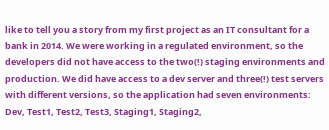like to tell you a story from my first project as an IT consultant for a bank in 2014. We were working in a regulated environment, so the developers did not have access to the two(!) staging environments and production. We did have access to a dev server and three(!) test servers with different versions, so the application had seven environments: Dev, Test1, Test2, Test3, Staging1, Staging2,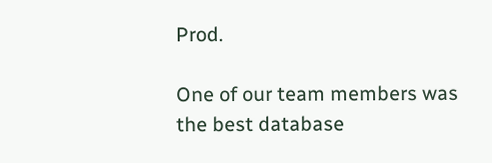Prod.

One of our team members was the best database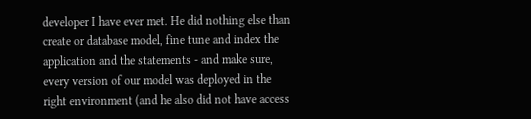developer I have ever met. He did nothing else than create or database model, fine tune and index the application and the statements - and make sure, every version of our model was deployed in the right environment (and he also did not have access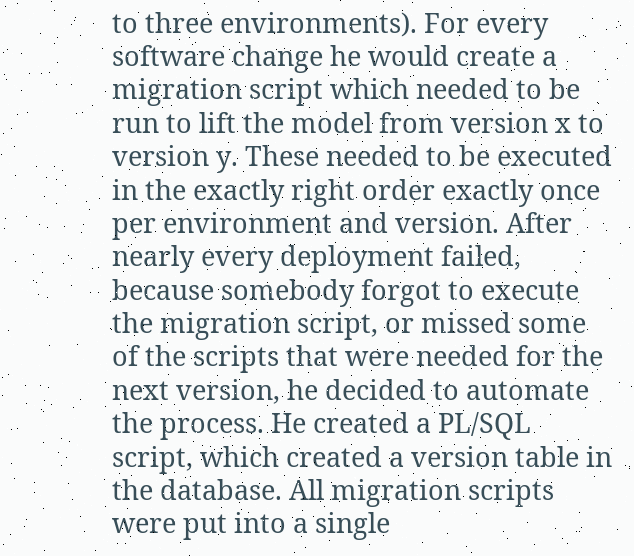to three environments). For every software change he would create a migration script which needed to be run to lift the model from version x to version y. These needed to be executed in the exactly right order exactly once per environment and version. After nearly every deployment failed, because somebody forgot to execute the migration script, or missed some of the scripts that were needed for the next version, he decided to automate the process. He created a PL/SQL script, which created a version table in the database. All migration scripts were put into a single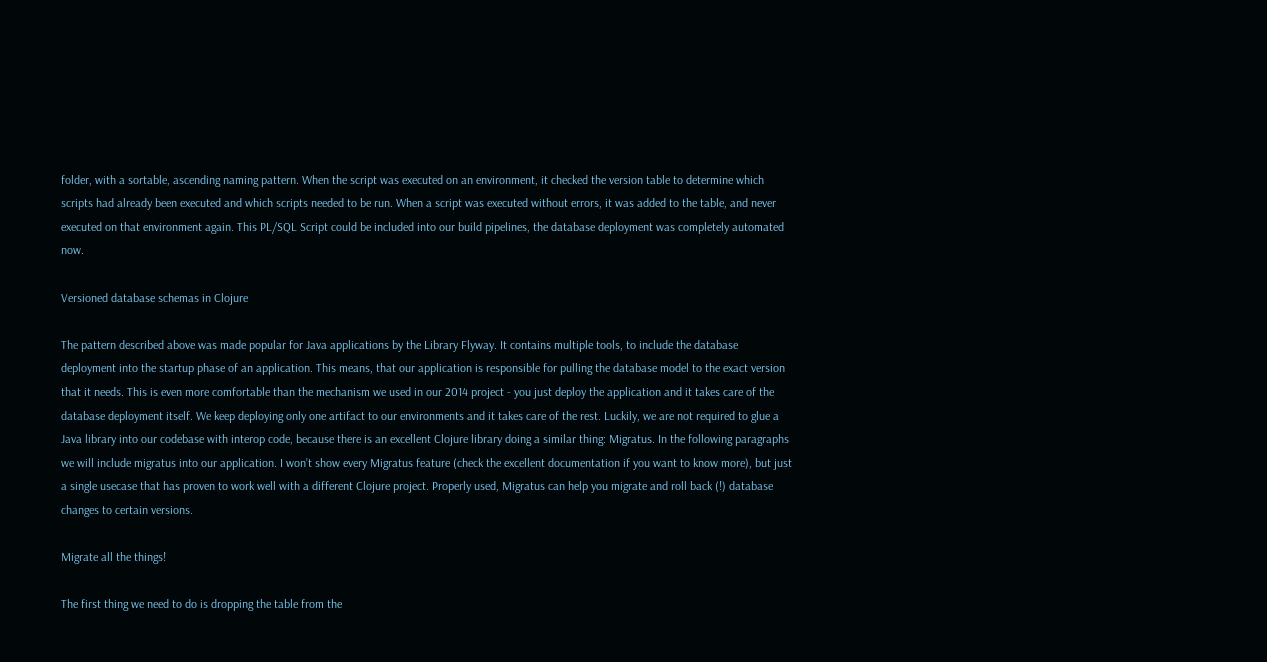folder, with a sortable, ascending naming pattern. When the script was executed on an environment, it checked the version table to determine which scripts had already been executed and which scripts needed to be run. When a script was executed without errors, it was added to the table, and never executed on that environment again. This PL/SQL Script could be included into our build pipelines, the database deployment was completely automated now.

Versioned database schemas in Clojure

The pattern described above was made popular for Java applications by the Library Flyway. It contains multiple tools, to include the database deployment into the startup phase of an application. This means, that our application is responsible for pulling the database model to the exact version that it needs. This is even more comfortable than the mechanism we used in our 2014 project - you just deploy the application and it takes care of the database deployment itself. We keep deploying only one artifact to our environments and it takes care of the rest. Luckily, we are not required to glue a Java library into our codebase with interop code, because there is an excellent Clojure library doing a similar thing: Migratus. In the following paragraphs we will include migratus into our application. I won’t show every Migratus feature (check the excellent documentation if you want to know more), but just a single usecase that has proven to work well with a different Clojure project. Properly used, Migratus can help you migrate and roll back (!) database changes to certain versions.

Migrate all the things!

The first thing we need to do is dropping the table from the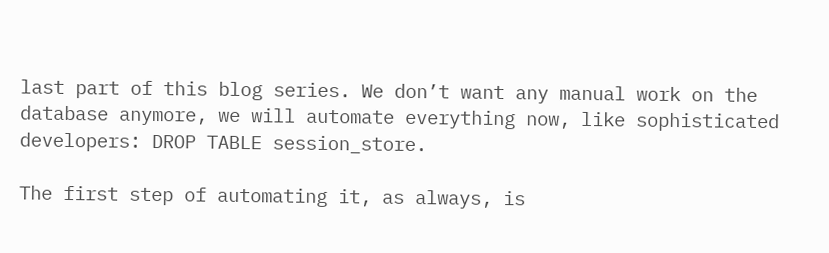last part of this blog series. We don’t want any manual work on the database anymore, we will automate everything now, like sophisticated developers: DROP TABLE session_store.

The first step of automating it, as always, is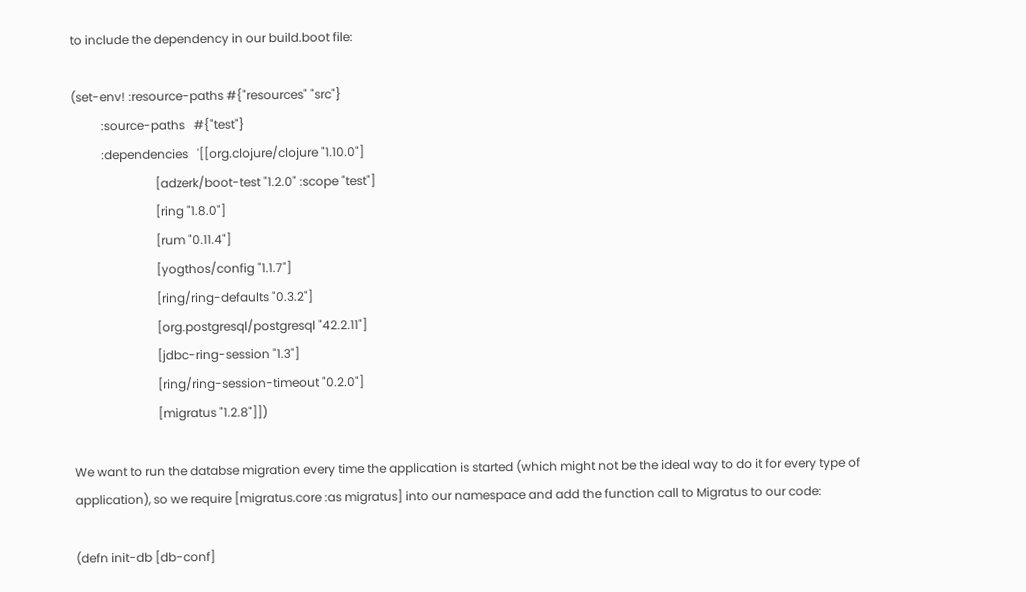to include the dependency in our build.boot file:

(set-env! :resource-paths #{"resources" "src"}
          :source-paths   #{"test"}
          :dependencies   '[[org.clojure/clojure "1.10.0"]
                            [adzerk/boot-test "1.2.0" :scope "test"]
                            [ring "1.8.0"]
                            [rum "0.11.4"]
                            [yogthos/config "1.1.7"]
                            [ring/ring-defaults "0.3.2"]
                            [org.postgresql/postgresql "42.2.11"]
                            [jdbc-ring-session "1.3"]
                            [ring/ring-session-timeout "0.2.0"]
                            [migratus "1.2.8"]])

We want to run the databse migration every time the application is started (which might not be the ideal way to do it for every type of application), so we require [migratus.core :as migratus] into our namespace and add the function call to Migratus to our code:

(defn init-db [db-conf]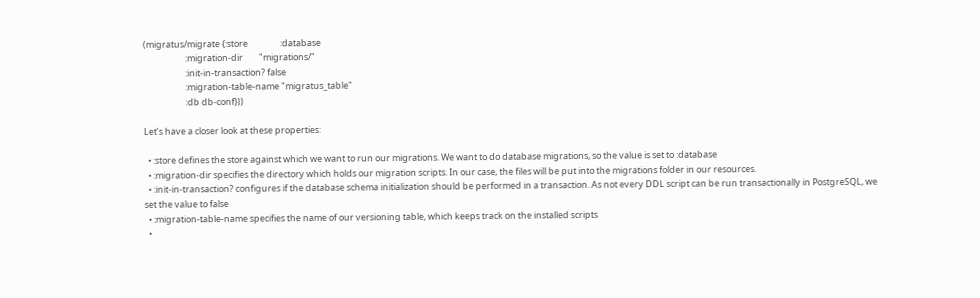(migratus/migrate {:store                :database
                     :migration-dir        "migrations/"
                     :init-in-transaction? false
                     :migration-table-name "migratus_table"
                     :db db-conf}))

Let’s have a closer look at these properties:

  • :store defines the store against which we want to run our migrations. We want to do database migrations, so the value is set to :database
  • :migration-dir specifies the directory which holds our migration scripts. In our case, the files will be put into the migrations folder in our resources.
  • :init-in-transaction? configures if the database schema initialization should be performed in a transaction. As not every DDL script can be run transactionally in PostgreSQL, we set the value to false
  • :migration-table-name specifies the name of our versioning table, which keeps track on the installed scripts
  •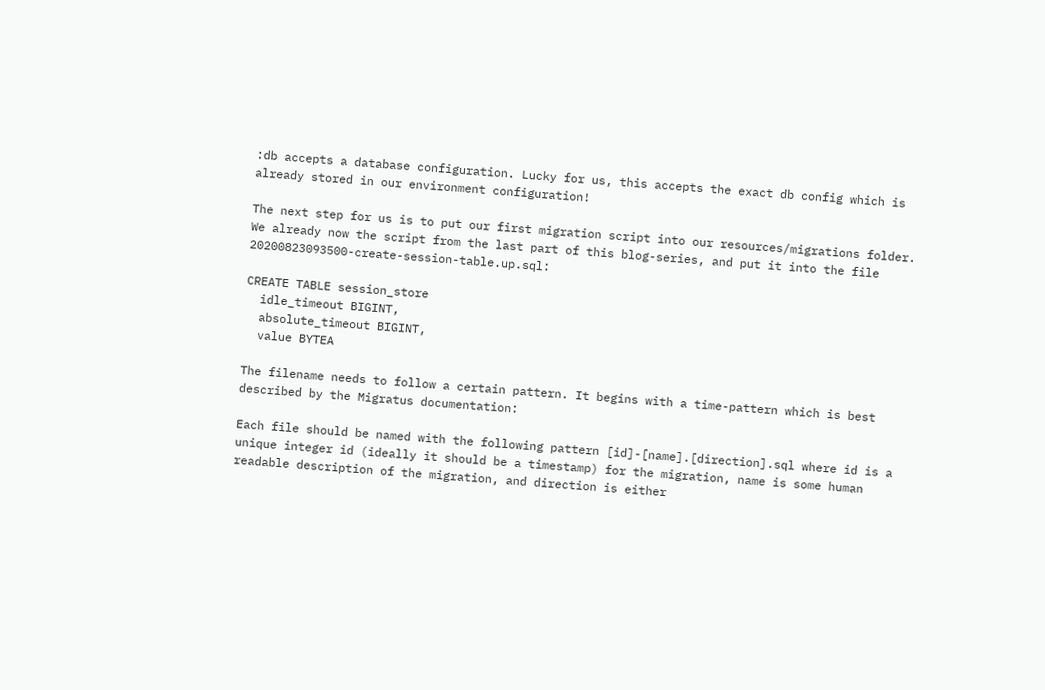:db accepts a database configuration. Lucky for us, this accepts the exact db config which is already stored in our environment configuration!

The next step for us is to put our first migration script into our resources/migrations folder. We already now the script from the last part of this blog-series, and put it into the file 20200823093500-create-session-table.up.sql:

CREATE TABLE session_store
  idle_timeout BIGINT,
  absolute_timeout BIGINT,
  value BYTEA

The filename needs to follow a certain pattern. It begins with a time-pattern which is best described by the Migratus documentation:

Each file should be named with the following pattern [id]-[name].[direction].sql where id is a unique integer id (ideally it should be a timestamp) for the migration, name is some human readable description of the migration, and direction is either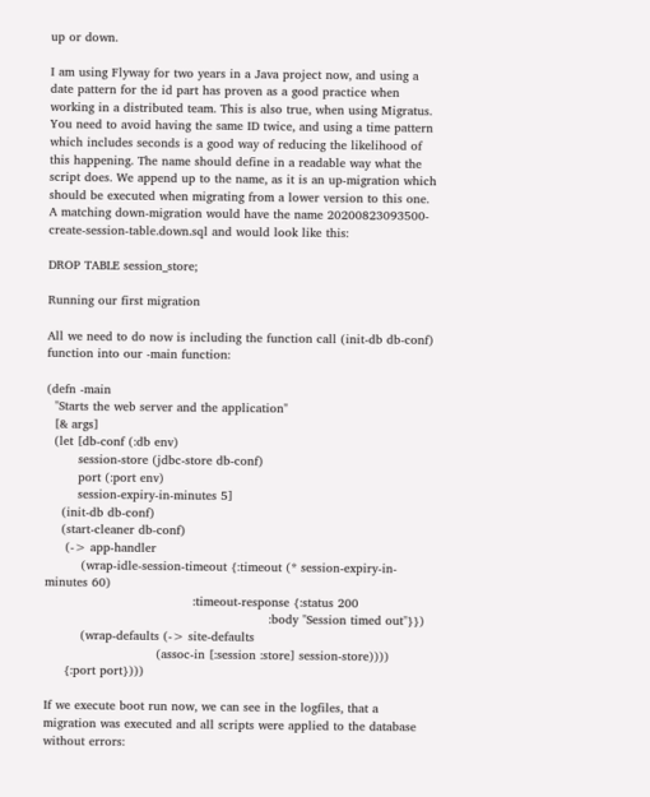up or down.

I am using Flyway for two years in a Java project now, and using a date pattern for the id part has proven as a good practice when working in a distributed team. This is also true, when using Migratus. You need to avoid having the same ID twice, and using a time pattern which includes seconds is a good way of reducing the likelihood of this happening. The name should define in a readable way what the script does. We append up to the name, as it is an up-migration which should be executed when migrating from a lower version to this one. A matching down-migration would have the name 20200823093500-create-session-table.down.sql and would look like this:

DROP TABLE session_store;

Running our first migration

All we need to do now is including the function call (init-db db-conf) function into our -main function:

(defn -main
  "Starts the web server and the application"
  [& args]
  (let [db-conf (:db env)
        session-store (jdbc-store db-conf)
        port (:port env)
        session-expiry-in-minutes 5]
    (init-db db-conf)
    (start-cleaner db-conf)
     (-> app-handler
         (wrap-idle-session-timeout {:timeout (* session-expiry-in-minutes 60)
                                     :timeout-response {:status 200
                                                        :body "Session timed out"}})
         (wrap-defaults (-> site-defaults
                            (assoc-in [:session :store] session-store))))
     {:port port})))

If we execute boot run now, we can see in the logfiles, that a migration was executed and all scripts were applied to the database without errors: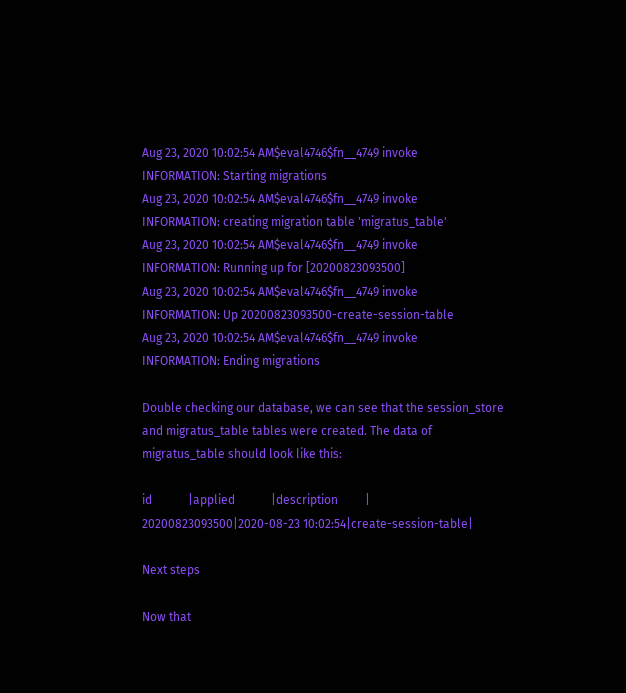Aug 23, 2020 10:02:54 AM$eval4746$fn__4749 invoke
INFORMATION: Starting migrations
Aug 23, 2020 10:02:54 AM$eval4746$fn__4749 invoke
INFORMATION: creating migration table 'migratus_table'
Aug 23, 2020 10:02:54 AM$eval4746$fn__4749 invoke
INFORMATION: Running up for [20200823093500]
Aug 23, 2020 10:02:54 AM$eval4746$fn__4749 invoke
INFORMATION: Up 20200823093500-create-session-table
Aug 23, 2020 10:02:54 AM$eval4746$fn__4749 invoke
INFORMATION: Ending migrations

Double checking our database, we can see that the session_store and migratus_table tables were created. The data of migratus_table should look like this:

id            |applied            |description         |
20200823093500|2020-08-23 10:02:54|create-session-table|

Next steps

Now that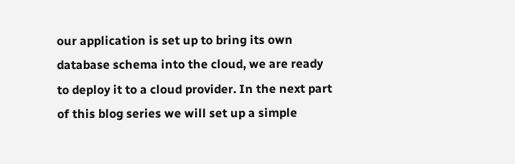our application is set up to bring its own database schema into the cloud, we are ready to deploy it to a cloud provider. In the next part of this blog series we will set up a simple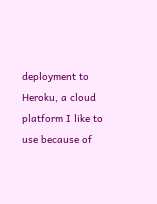deployment to Heroku, a cloud platform I like to use because of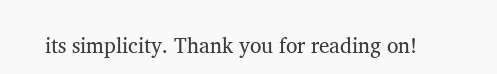its simplicity. Thank you for reading on!